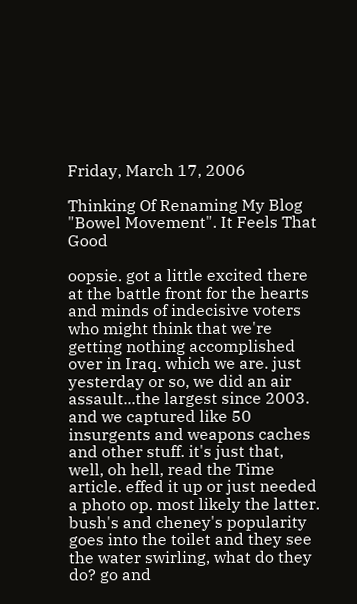Friday, March 17, 2006

Thinking Of Renaming My Blog "Bowel Movement". It Feels That Good

oopsie. got a little excited there at the battle front for the hearts and minds of indecisive voters who might think that we're getting nothing accomplished over in Iraq. which we are. just yesterday or so, we did an air assault...the largest since 2003. and we captured like 50 insurgents and weapons caches and other stuff. it's just that, well, oh hell, read the Time article. effed it up or just needed a photo op. most likely the latter. bush's and cheney's popularity goes into the toilet and they see the water swirling, what do they do? go and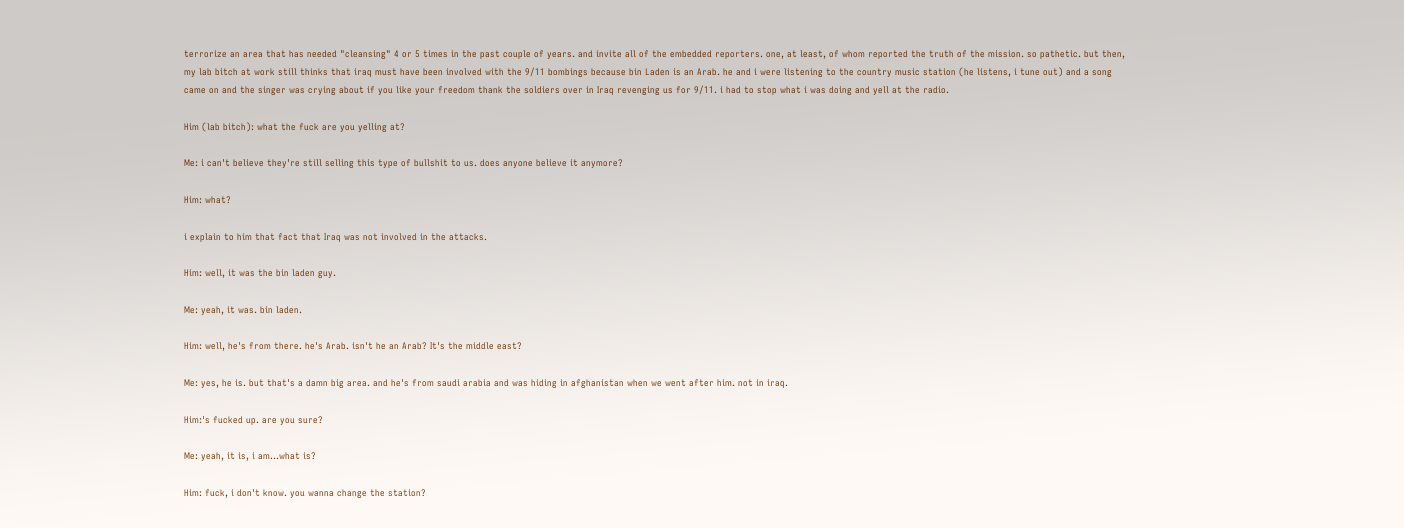terrorize an area that has needed "cleansing" 4 or 5 times in the past couple of years. and invite all of the embedded reporters. one, at least, of whom reported the truth of the mission. so pathetic. but then, my lab bitch at work still thinks that iraq must have been involved with the 9/11 bombings because bin Laden is an Arab. he and i were listening to the country music station (he listens, i tune out) and a song came on and the singer was crying about if you like your freedom thank the soldiers over in Iraq revenging us for 9/11. i had to stop what i was doing and yell at the radio.

Him (lab bitch): what the fuck are you yelling at?

Me: i can't believe they're still selling this type of bullshit to us. does anyone believe it anymore?

Him: what?

i explain to him that fact that Iraq was not involved in the attacks.

Him: well, it was the bin laden guy.

Me: yeah, it was. bin laden.

Him: well, he's from there. he's Arab. isn't he an Arab? It's the middle east?

Me: yes, he is. but that's a damn big area. and he's from saudi arabia and was hiding in afghanistan when we went after him. not in iraq.

Him:'s fucked up. are you sure?

Me: yeah, it is, i am...what is?

Him: fuck, i don't know. you wanna change the station?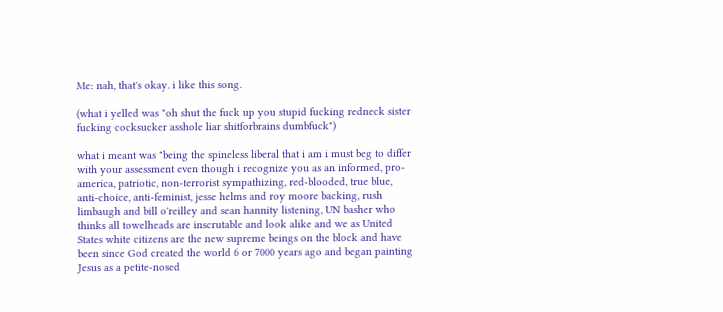Me: nah, that's okay. i like this song.

(what i yelled was "oh shut the fuck up you stupid fucking redneck sister fucking cocksucker asshole liar shitforbrains dumbfuck")

what i meant was "being the spineless liberal that i am i must beg to differ with your assessment even though i recognize you as an informed, pro-america, patriotic, non-terrorist sympathizing, red-blooded, true blue, anti-choice, anti-feminist, jesse helms and roy moore backing, rush limbaugh and bill o'reilley and sean hannity listening, UN basher who thinks all towelheads are inscrutable and look alike and we as United States white citizens are the new supreme beings on the block and have been since God created the world 6 or 7000 years ago and began painting Jesus as a petite-nosed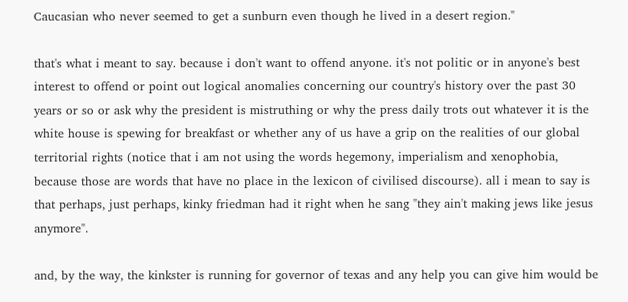Caucasian who never seemed to get a sunburn even though he lived in a desert region."

that's what i meant to say. because i don't want to offend anyone. it's not politic or in anyone's best interest to offend or point out logical anomalies concerning our country's history over the past 30 years or so or ask why the president is mistruthing or why the press daily trots out whatever it is the white house is spewing for breakfast or whether any of us have a grip on the realities of our global territorial rights (notice that i am not using the words hegemony, imperialism and xenophobia, because those are words that have no place in the lexicon of civilised discourse). all i mean to say is that perhaps, just perhaps, kinky friedman had it right when he sang "they ain't making jews like jesus anymore".

and, by the way, the kinkster is running for governor of texas and any help you can give him would be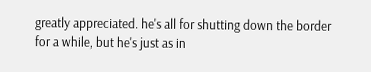greatly appreciated. he's all for shutting down the border for a while, but he's just as in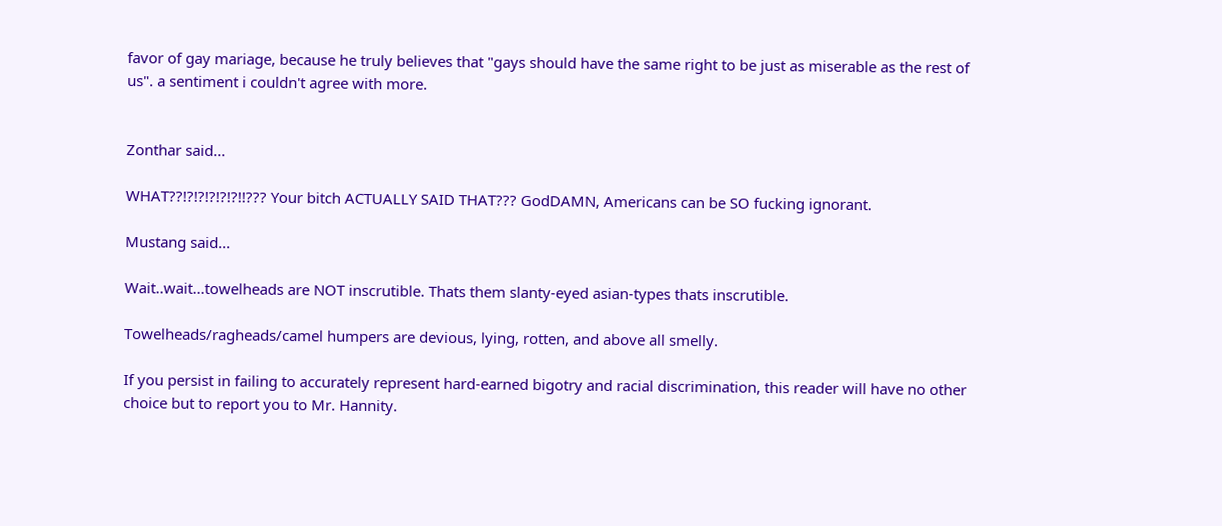favor of gay mariage, because he truly believes that "gays should have the same right to be just as miserable as the rest of us". a sentiment i couldn't agree with more.


Zonthar said...

WHAT??!?!?!?!?!?!!??? Your bitch ACTUALLY SAID THAT??? GodDAMN, Americans can be SO fucking ignorant.

Mustang said...

Wait..wait...towelheads are NOT inscrutible. Thats them slanty-eyed asian-types thats inscrutible.

Towelheads/ragheads/camel humpers are devious, lying, rotten, and above all smelly.

If you persist in failing to accurately represent hard-earned bigotry and racial discrimination, this reader will have no other choice but to report you to Mr. Hannity.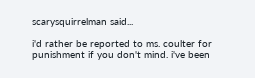scarysquirrelman said...

i'd rather be reported to ms. coulter for punishment if you don't mind. i've been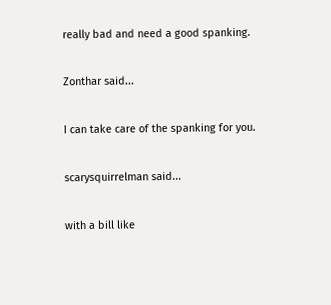really bad and need a good spanking.

Zonthar said...

I can take care of the spanking for you.

scarysquirrelman said...

with a bill like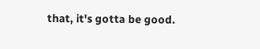that, it's gotta be good.